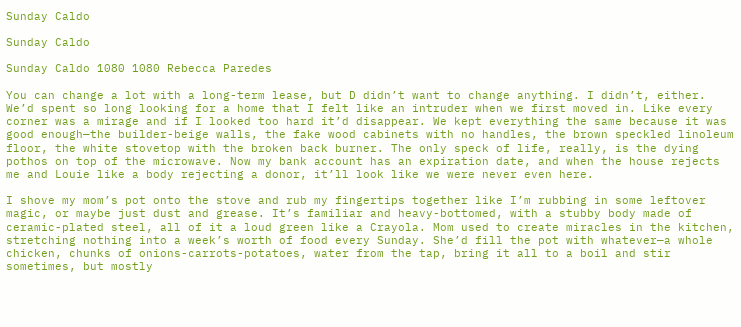Sunday Caldo

Sunday Caldo

Sunday Caldo 1080 1080 Rebecca Paredes

You can change a lot with a long-term lease, but D didn’t want to change anything. I didn’t, either. We’d spent so long looking for a home that I felt like an intruder when we first moved in. Like every corner was a mirage and if I looked too hard it’d disappear. We kept everything the same because it was good enough—the builder-beige walls, the fake wood cabinets with no handles, the brown speckled linoleum floor, the white stovetop with the broken back burner. The only speck of life, really, is the dying pothos on top of the microwave. Now my bank account has an expiration date, and when the house rejects me and Louie like a body rejecting a donor, it’ll look like we were never even here.

I shove my mom’s pot onto the stove and rub my fingertips together like I’m rubbing in some leftover magic, or maybe just dust and grease. It’s familiar and heavy-bottomed, with a stubby body made of ceramic-plated steel, all of it a loud green like a Crayola. Mom used to create miracles in the kitchen, stretching nothing into a week’s worth of food every Sunday. She’d fill the pot with whatever—a whole chicken, chunks of onions-carrots-potatoes, water from the tap, bring it all to a boil and stir sometimes, but mostly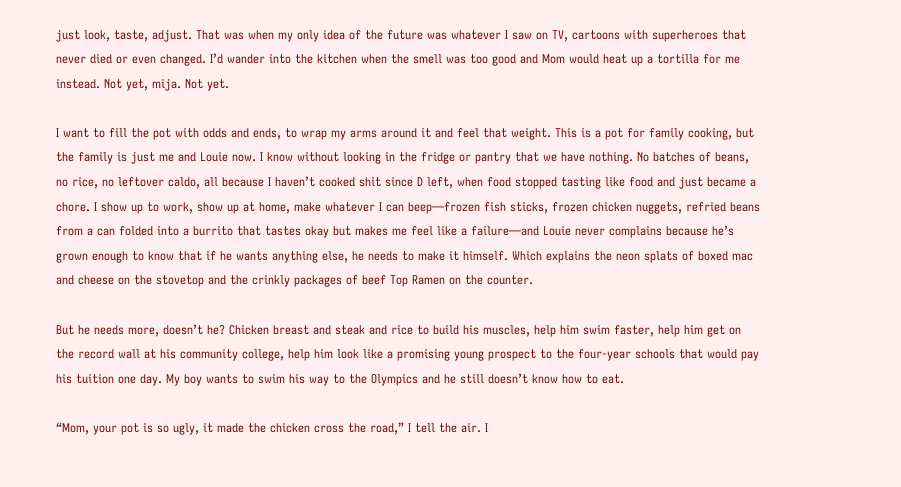just look, taste, adjust. That was when my only idea of the future was whatever I saw on TV, cartoons with superheroes that never died or even changed. I’d wander into the kitchen when the smell was too good and Mom would heat up a tortilla for me instead. Not yet, mija. Not yet.

I want to fill the pot with odds and ends, to wrap my arms around it and feel that weight. This is a pot for family cooking, but the family is just me and Louie now. I know without looking in the fridge or pantry that we have nothing. No batches of beans, no rice, no leftover caldo, all because I haven’t cooked shit since D left, when food stopped tasting like food and just became a chore. I show up to work, show up at home, make whatever I can beep—frozen fish sticks, frozen chicken nuggets, refried beans from a can folded into a burrito that tastes okay but makes me feel like a failure—and Louie never complains because he’s grown enough to know that if he wants anything else, he needs to make it himself. Which explains the neon splats of boxed mac and cheese on the stovetop and the crinkly packages of beef Top Ramen on the counter.

But he needs more, doesn’t he? Chicken breast and steak and rice to build his muscles, help him swim faster, help him get on the record wall at his community college, help him look like a promising young prospect to the four-year schools that would pay his tuition one day. My boy wants to swim his way to the Olympics and he still doesn’t know how to eat.

“Mom, your pot is so ugly, it made the chicken cross the road,” I tell the air. I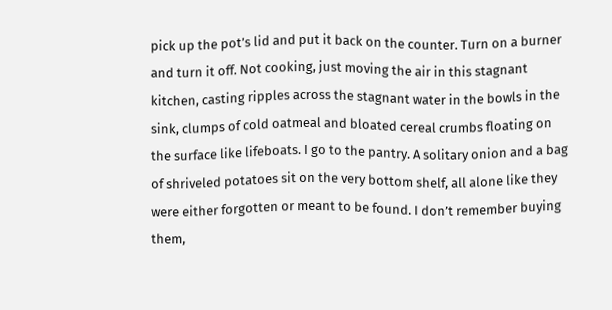pick up the pot’s lid and put it back on the counter. Turn on a burner and turn it off. Not cooking, just moving the air in this stagnant kitchen, casting ripples across the stagnant water in the bowls in the sink, clumps of cold oatmeal and bloated cereal crumbs floating on the surface like lifeboats. I go to the pantry. A solitary onion and a bag of shriveled potatoes sit on the very bottom shelf, all alone like they were either forgotten or meant to be found. I don’t remember buying them,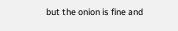but the onion is fine and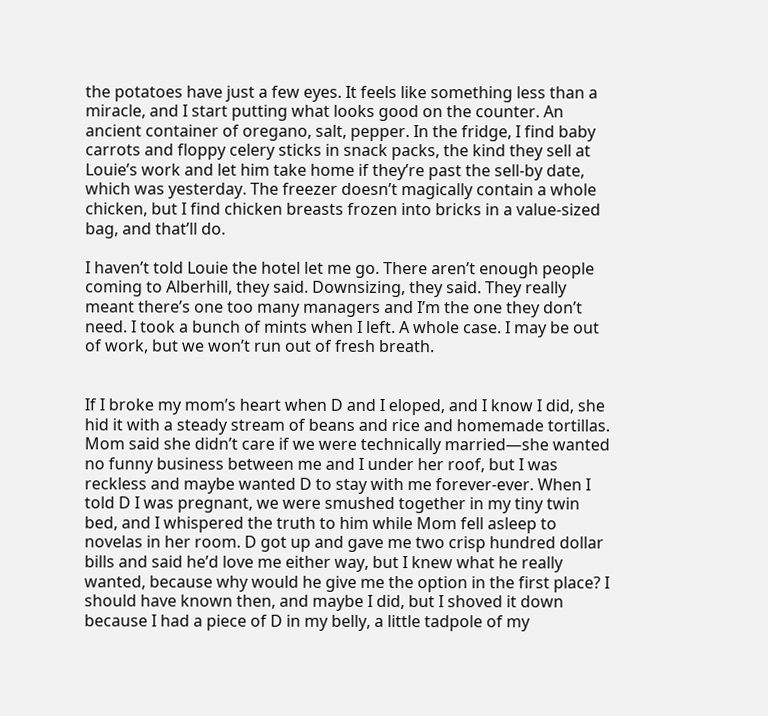the potatoes have just a few eyes. It feels like something less than a miracle, and I start putting what looks good on the counter. An ancient container of oregano, salt, pepper. In the fridge, I find baby carrots and floppy celery sticks in snack packs, the kind they sell at Louie’s work and let him take home if they’re past the sell-by date, which was yesterday. The freezer doesn’t magically contain a whole chicken, but I find chicken breasts frozen into bricks in a value-sized bag, and that’ll do.

I haven’t told Louie the hotel let me go. There aren’t enough people coming to Alberhill, they said. Downsizing, they said. They really meant there’s one too many managers and I’m the one they don’t need. I took a bunch of mints when I left. A whole case. I may be out of work, but we won’t run out of fresh breath.


If I broke my mom’s heart when D and I eloped, and I know I did, she hid it with a steady stream of beans and rice and homemade tortillas. Mom said she didn’t care if we were technically married—she wanted no funny business between me and I under her roof, but I was reckless and maybe wanted D to stay with me forever-ever. When I told D I was pregnant, we were smushed together in my tiny twin bed, and I whispered the truth to him while Mom fell asleep to novelas in her room. D got up and gave me two crisp hundred dollar bills and said he’d love me either way, but I knew what he really wanted, because why would he give me the option in the first place? I should have known then, and maybe I did, but I shoved it down because I had a piece of D in my belly, a little tadpole of my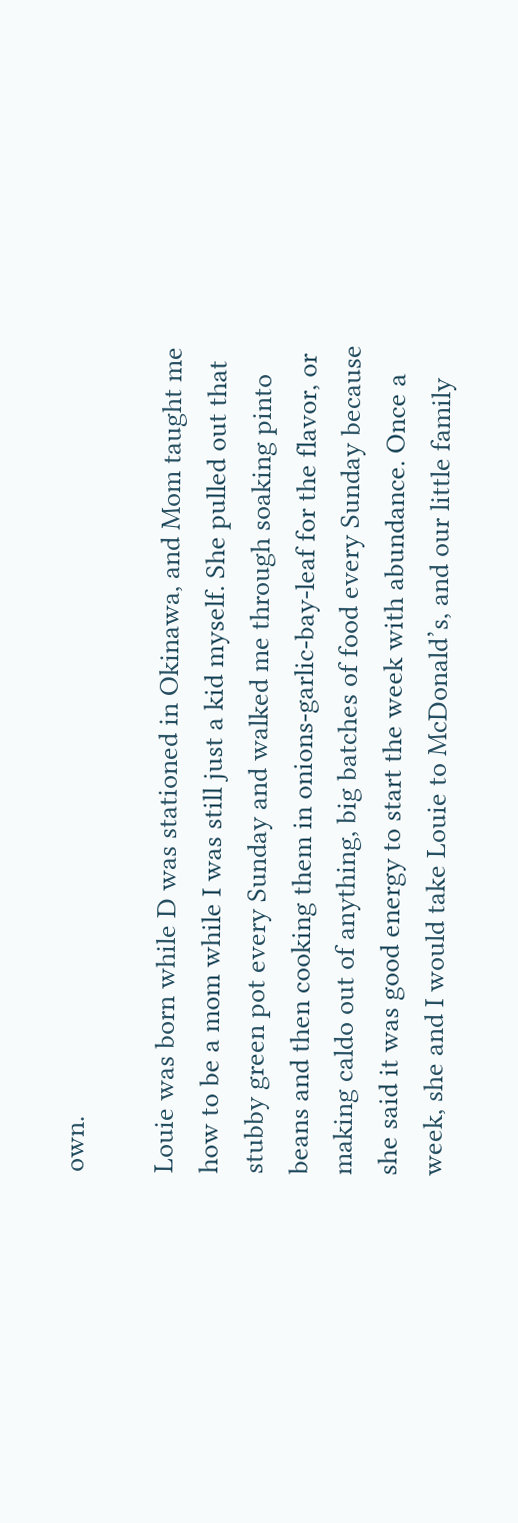own.

Louie was born while D was stationed in Okinawa, and Mom taught me how to be a mom while I was still just a kid myself. She pulled out that stubby green pot every Sunday and walked me through soaking pinto beans and then cooking them in onions-garlic-bay-leaf for the flavor, or making caldo out of anything, big batches of food every Sunday because she said it was good energy to start the week with abundance. Once a week, she and I would take Louie to McDonald’s, and our little family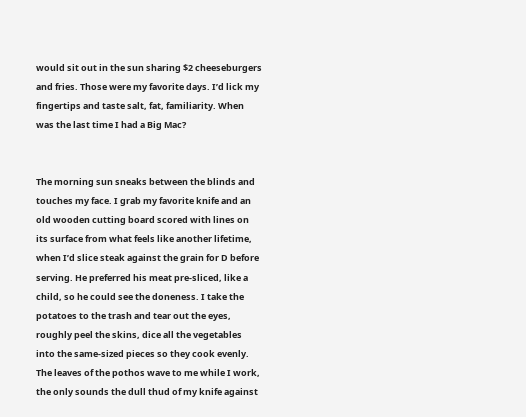would sit out in the sun sharing $2 cheeseburgers and fries. Those were my favorite days. I’d lick my fingertips and taste salt, fat, familiarity. When was the last time I had a Big Mac?


The morning sun sneaks between the blinds and touches my face. I grab my favorite knife and an old wooden cutting board scored with lines on its surface from what feels like another lifetime, when I’d slice steak against the grain for D before serving. He preferred his meat pre-sliced, like a child, so he could see the doneness. I take the potatoes to the trash and tear out the eyes, roughly peel the skins, dice all the vegetables into the same-sized pieces so they cook evenly. The leaves of the pothos wave to me while I work, the only sounds the dull thud of my knife against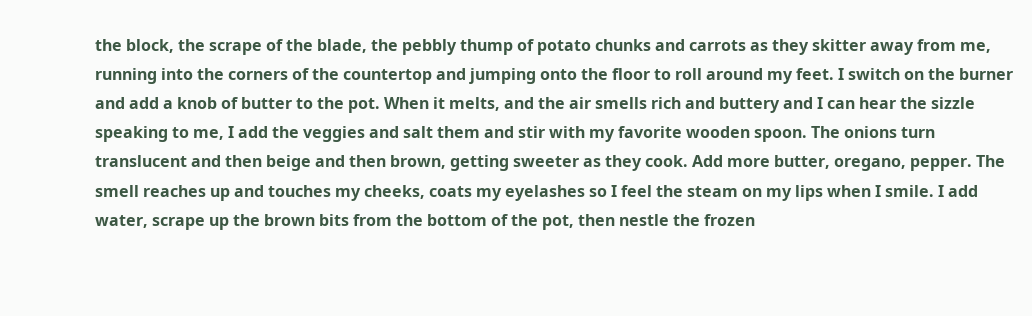the block, the scrape of the blade, the pebbly thump of potato chunks and carrots as they skitter away from me, running into the corners of the countertop and jumping onto the floor to roll around my feet. I switch on the burner and add a knob of butter to the pot. When it melts, and the air smells rich and buttery and I can hear the sizzle speaking to me, I add the veggies and salt them and stir with my favorite wooden spoon. The onions turn translucent and then beige and then brown, getting sweeter as they cook. Add more butter, oregano, pepper. The smell reaches up and touches my cheeks, coats my eyelashes so I feel the steam on my lips when I smile. I add water, scrape up the brown bits from the bottom of the pot, then nestle the frozen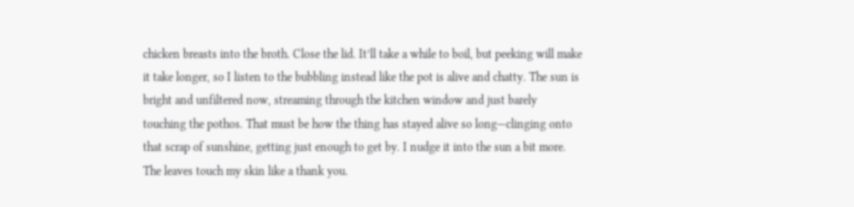chicken breasts into the broth. Close the lid. It’ll take a while to boil, but peeking will make it take longer, so I listen to the bubbling instead like the pot is alive and chatty. The sun is bright and unfiltered now, streaming through the kitchen window and just barely touching the pothos. That must be how the thing has stayed alive so long—clinging onto that scrap of sunshine, getting just enough to get by. I nudge it into the sun a bit more. The leaves touch my skin like a thank you.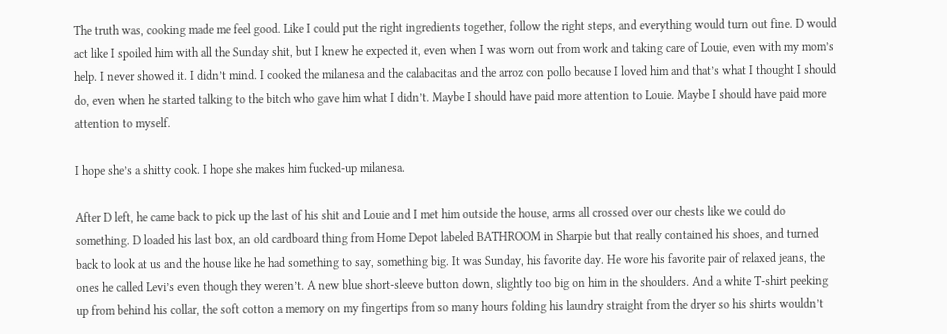The truth was, cooking made me feel good. Like I could put the right ingredients together, follow the right steps, and everything would turn out fine. D would act like I spoiled him with all the Sunday shit, but I knew he expected it, even when I was worn out from work and taking care of Louie, even with my mom’s help. I never showed it. I didn’t mind. I cooked the milanesa and the calabacitas and the arroz con pollo because I loved him and that’s what I thought I should do, even when he started talking to the bitch who gave him what I didn’t. Maybe I should have paid more attention to Louie. Maybe I should have paid more attention to myself.

I hope she’s a shitty cook. I hope she makes him fucked-up milanesa.

After D left, he came back to pick up the last of his shit and Louie and I met him outside the house, arms all crossed over our chests like we could do something. D loaded his last box, an old cardboard thing from Home Depot labeled BATHROOM in Sharpie but that really contained his shoes, and turned back to look at us and the house like he had something to say, something big. It was Sunday, his favorite day. He wore his favorite pair of relaxed jeans, the ones he called Levi’s even though they weren’t. A new blue short-sleeve button down, slightly too big on him in the shoulders. And a white T-shirt peeking up from behind his collar, the soft cotton a memory on my fingertips from so many hours folding his laundry straight from the dryer so his shirts wouldn’t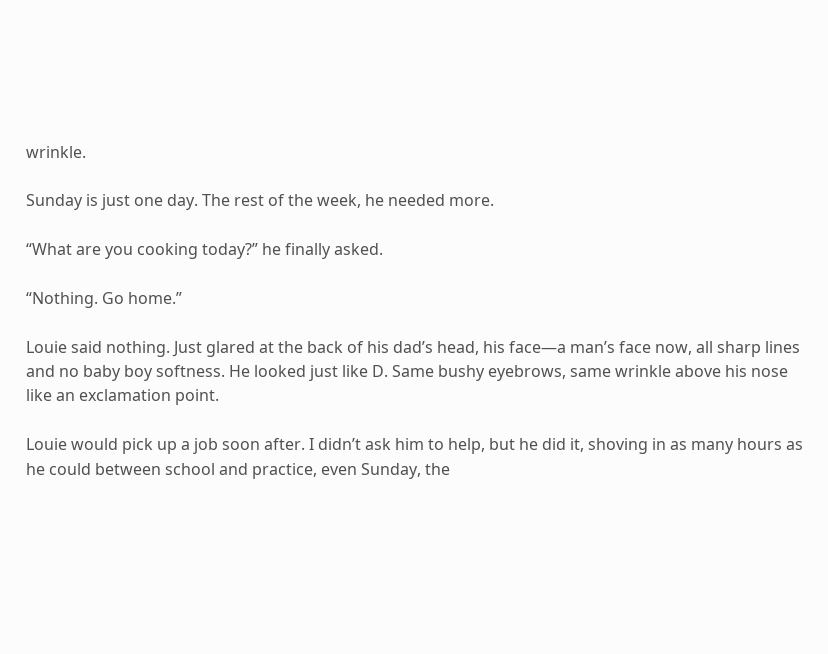wrinkle.

Sunday is just one day. The rest of the week, he needed more.

“What are you cooking today?” he finally asked.

“Nothing. Go home.”

Louie said nothing. Just glared at the back of his dad’s head, his face—a man’s face now, all sharp lines and no baby boy softness. He looked just like D. Same bushy eyebrows, same wrinkle above his nose like an exclamation point.

Louie would pick up a job soon after. I didn’t ask him to help, but he did it, shoving in as many hours as he could between school and practice, even Sunday, the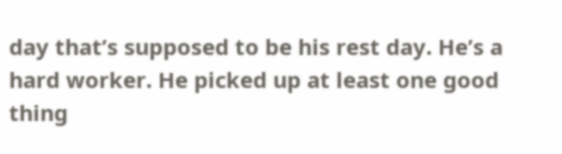day that’s supposed to be his rest day. He’s a hard worker. He picked up at least one good thing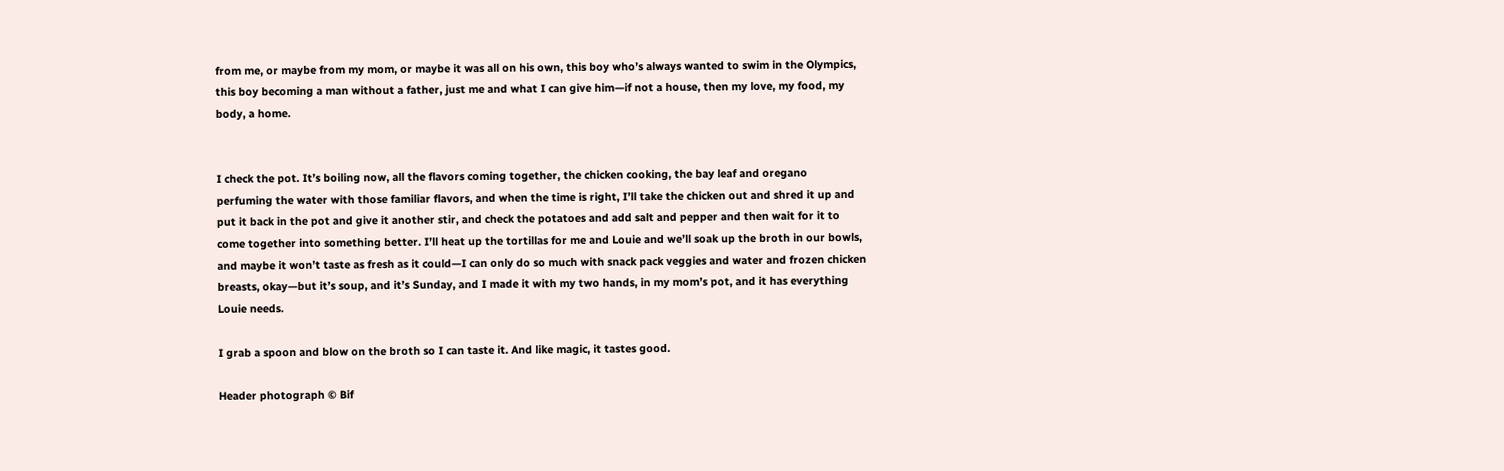from me, or maybe from my mom, or maybe it was all on his own, this boy who’s always wanted to swim in the Olympics, this boy becoming a man without a father, just me and what I can give him—if not a house, then my love, my food, my body, a home.


I check the pot. It’s boiling now, all the flavors coming together, the chicken cooking, the bay leaf and oregano perfuming the water with those familiar flavors, and when the time is right, I’ll take the chicken out and shred it up and put it back in the pot and give it another stir, and check the potatoes and add salt and pepper and then wait for it to come together into something better. I’ll heat up the tortillas for me and Louie and we’ll soak up the broth in our bowls, and maybe it won’t taste as fresh as it could—I can only do so much with snack pack veggies and water and frozen chicken breasts, okay—but it’s soup, and it’s Sunday, and I made it with my two hands, in my mom’s pot, and it has everything Louie needs.

I grab a spoon and blow on the broth so I can taste it. And like magic, it tastes good.

Header photograph © Bif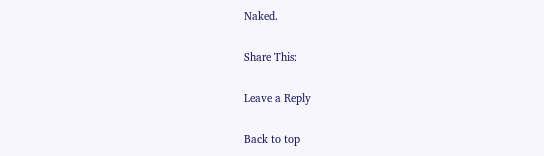Naked.

Share This:

Leave a Reply

Back to top